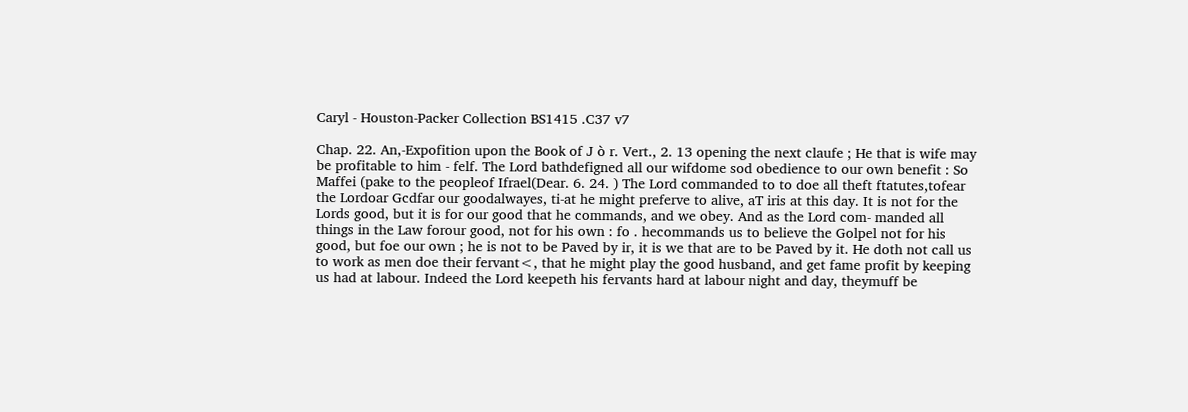Caryl - Houston-Packer Collection BS1415 .C37 v7

Chap. 22. An,-Expofition upon the Book of J ò r. Vert., 2. 13 opening the next claufe ; He that is wife may be profitable to him - felf. The Lord bathdefigned all our wifdome sod obedience to our own benefit : So Maffei (pake to the peopleof Ifrael(Dear. 6. 24. ) The Lord commanded to to doe all theft ftatutes,tofear the Lordoar Gcdfar our goodalwayes, ti-at he might preferve to alive, aT iris at this day. It is not for the Lords good, but it is for our good that he commands, and we obey. And as the Lord com- manded all things in the Law forour good, not for his own : fo . hecommands us to believe the Golpel not for his good, but foe our own ; he is not to be Paved by ir, it is we that are to be Paved by it. He doth not call us to work as men doe their fervant<, that he might play the good husband, and get fame profit by keeping us had at labour. Indeed the Lord keepeth his fervants hard at labour night and day, theymuff be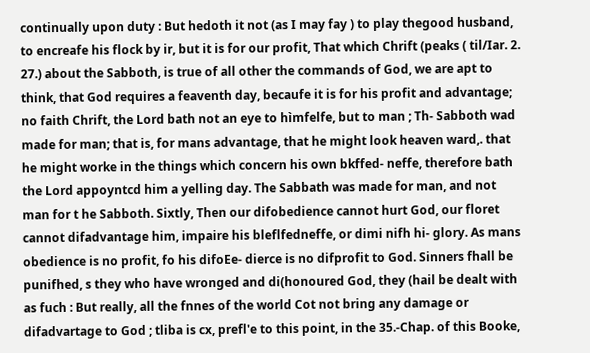continually upon duty : But hedoth it not (as I may fay ) to play thegood husband, to encreafe his flock by ir, but it is for our profit, That which Chrift (peaks ( til/Iar. 2. 27.) about the Sabboth, is true of all other the commands of God, we are apt to think, that God requires a feaventh day, becaufe it is for his profit and advantage; no faith Chrift, the Lord bath not an eye to hìmfelfe, but to man ; Th- Sabboth wad made for man; that is, for mans advantage, that he might look heaven ward,. that he might worke in the things which concern his own bkffed- neffe, therefore bath the Lord appoyntcd him a yelling day. The Sabbath was made for man, and not man for t he Sabboth. Sixtly, Then our difobedience cannot hurt God, our floret cannot difadvantage him, impaire his bleflfedneffe, or dimi nifh hi- glory. As mans obedience is no profit, fo his difoEe- dierce is no difprofit to God. Sinners fhall be punifhed, s they who have wronged and di(honoured God, they (hail be dealt with as fuch : But really, all the fnnes of the world Cot not bring any damage or difadvartage to God ; tliba is cx, prefl'e to this point, in the 35.-Chap. of this Booke,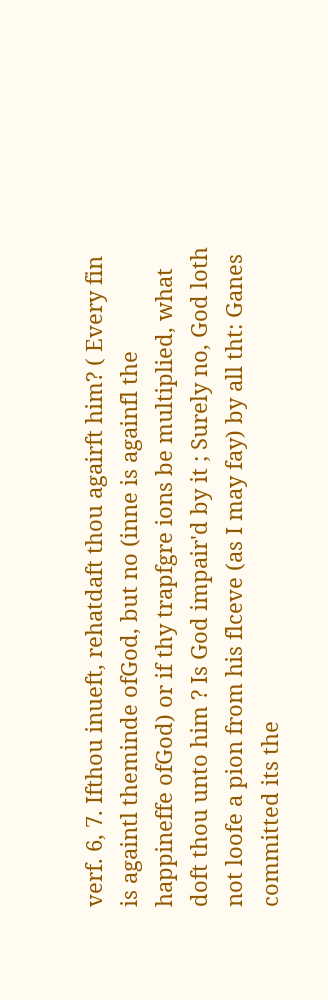verf. 6, 7. Ifthou inueft, rehatdaft thou agairft him? ( Every fin is againtl theminde ofGod, but no (inne is againfl the happineffe ofGod) or if thy trapfgre ions be multiplied, what doft thou unto him ? Is God impair'd by it ; Surely no, God loth not loofe a pion from his flceve (as I may fay) by all tht: Ganes committed its the